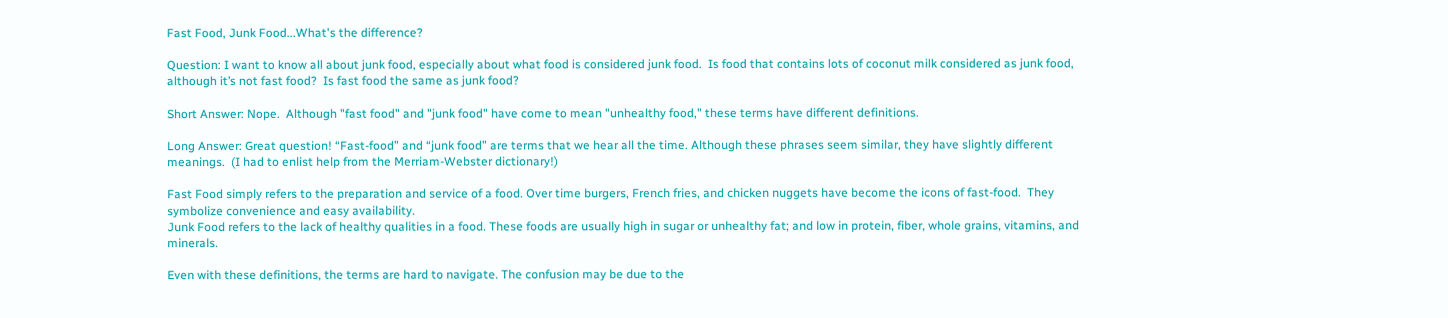Fast Food, Junk Food...What's the difference?

Question: I want to know all about junk food, especially about what food is considered junk food.  Is food that contains lots of coconut milk considered as junk food, although it’s not fast food?  Is fast food the same as junk food?

Short Answer: Nope.  Although "fast food" and "junk food" have come to mean "unhealthy food," these terms have different definitions.

Long Answer: Great question! “Fast-food” and “junk food” are terms that we hear all the time. Although these phrases seem similar, they have slightly different meanings.  (I had to enlist help from the Merriam-Webster dictionary!)

Fast Food simply refers to the preparation and service of a food. Over time burgers, French fries, and chicken nuggets have become the icons of fast-food.  They symbolize convenience and easy availability.
Junk Food refers to the lack of healthy qualities in a food. These foods are usually high in sugar or unhealthy fat; and low in protein, fiber, whole grains, vitamins, and minerals.

Even with these definitions, the terms are hard to navigate. The confusion may be due to the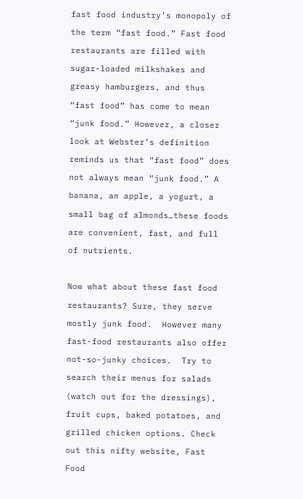fast food industry’s monopoly of the term “fast food.” Fast food restaurants are filled with sugar-loaded milkshakes and greasy hamburgers, and thus “fast food” has come to mean “junk food.” However, a closer look at Webster’s definition reminds us that “fast food” does not always mean “junk food.” A banana, an apple, a yogurt, a small bag of almonds…these foods are convenient, fast, and full of nutrients.

Now what about these fast food restaurants? Sure, they serve mostly junk food.  However many fast-food restaurants also offer not-so-junky choices.  Try to search their menus for salads (watch out for the dressings), fruit cups, baked potatoes, and grilled chicken options. Check out this nifty website, Fast Food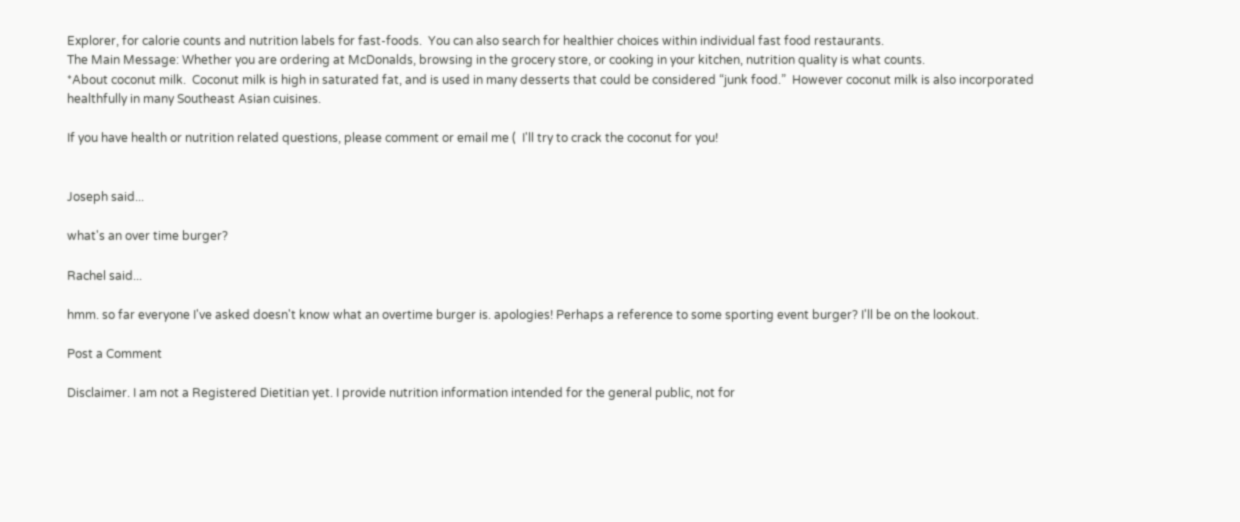Explorer, for calorie counts and nutrition labels for fast-foods.  You can also search for healthier choices within individual fast food restaurants.
The Main Message: Whether you are ordering at McDonalds, browsing in the grocery store, or cooking in your kitchen, nutrition quality is what counts.
*About coconut milk.  Coconut milk is high in saturated fat, and is used in many desserts that could be considered “junk food.”  However coconut milk is also incorporated healthfully in many Southeast Asian cuisines.

If you have health or nutrition related questions, please comment or email me (  I'll try to crack the coconut for you!


Joseph said...

what's an over time burger?

Rachel said...

hmm. so far everyone I've asked doesn't know what an overtime burger is. apologies! Perhaps a reference to some sporting event burger? I'll be on the lookout.

Post a Comment

Disclaimer. I am not a Registered Dietitian yet. I provide nutrition information intended for the general public, not for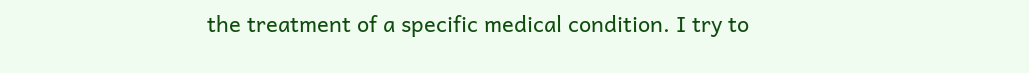the treatment of a specific medical condition. I try to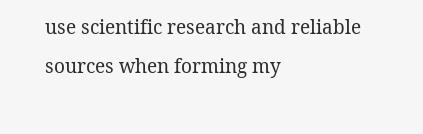use scientific research and reliable sources when forming my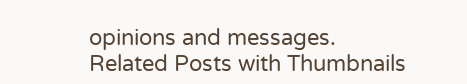opinions and messages.
Related Posts with Thumbnails